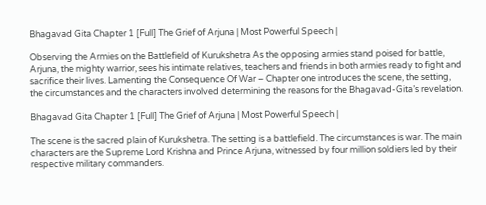Bhagavad Gita Chapter 1 [Full] The Grief of Arjuna | Most Powerful Speech |

Observing the Armies on the Battlefield of Kurukshetra As the opposing armies stand poised for battle, Arjuna, the mighty warrior, sees his intimate relatives, teachers and friends in both armies ready to fight and sacrifice their lives. Lamenting the Consequence Of War – Chapter one introduces the scene, the setting, the circumstances and the characters involved determining the reasons for the Bhagavad-Gita’s revelation.

Bhagavad Gita Chapter 1 [Full] The Grief of Arjuna | Most Powerful Speech |

The scene is the sacred plain of Kurukshetra. The setting is a battlefield. The circumstances is war. The main characters are the Supreme Lord Krishna and Prince Arjuna, witnessed by four million soldiers led by their respective military commanders.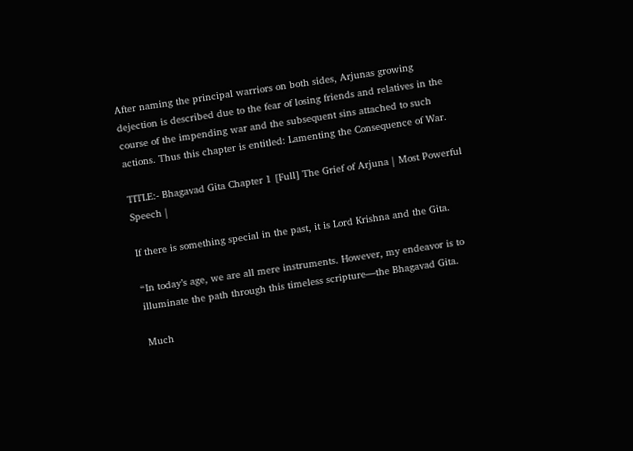After naming the principal warriors on both sides, Arjunas growing dejection is described due to the fear of losing friends and relatives in the course of the impending war and the subsequent sins attached to such actions. Thus this chapter is entitled: Lamenting the Consequence of War.

TITLE:- Bhagavad Gita Chapter 1 [Full] The Grief of Arjuna | Most Powerful Speech |

If there is something special in the past, it is Lord Krishna and the Gita.

“In today’s age, we are all mere instruments. However, my endeavor is to illuminate the path through this timeless scripture—the Bhagavad Gita.

Much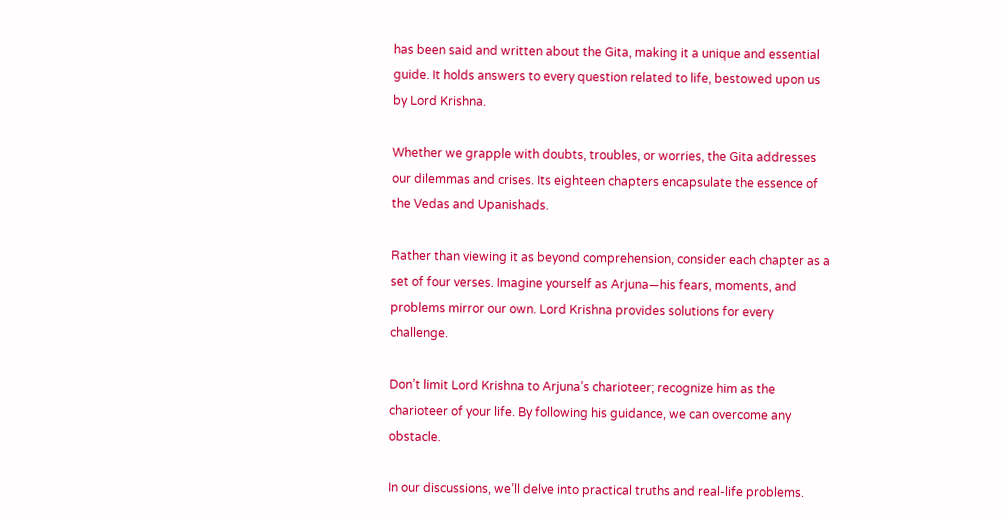has been said and written about the Gita, making it a unique and essential guide. It holds answers to every question related to life, bestowed upon us by Lord Krishna.

Whether we grapple with doubts, troubles, or worries, the Gita addresses our dilemmas and crises. Its eighteen chapters encapsulate the essence of the Vedas and Upanishads.

Rather than viewing it as beyond comprehension, consider each chapter as a set of four verses. Imagine yourself as Arjuna—his fears, moments, and problems mirror our own. Lord Krishna provides solutions for every challenge.

Don’t limit Lord Krishna to Arjuna’s charioteer; recognize him as the charioteer of your life. By following his guidance, we can overcome any obstacle.

In our discussions, we’ll delve into practical truths and real-life problems.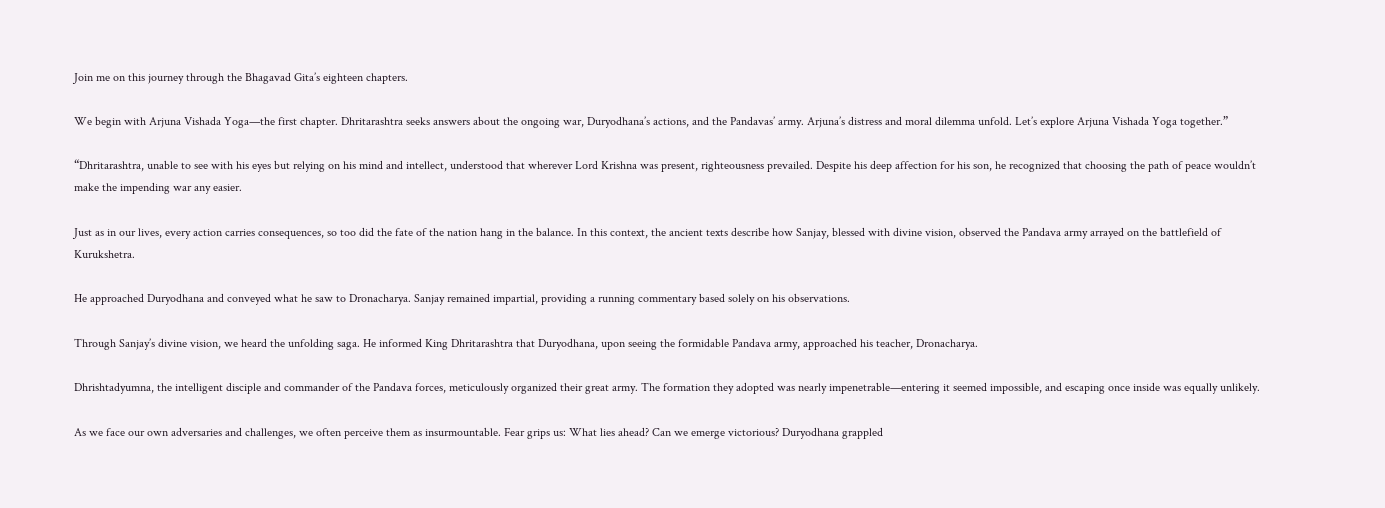Join me on this journey through the Bhagavad Gita’s eighteen chapters.

We begin with Arjuna Vishada Yoga—the first chapter. Dhritarashtra seeks answers about the ongoing war, Duryodhana’s actions, and the Pandavas’ army. Arjuna’s distress and moral dilemma unfold. Let’s explore Arjuna Vishada Yoga together.”

“Dhritarashtra, unable to see with his eyes but relying on his mind and intellect, understood that wherever Lord Krishna was present, righteousness prevailed. Despite his deep affection for his son, he recognized that choosing the path of peace wouldn’t make the impending war any easier.

Just as in our lives, every action carries consequences, so too did the fate of the nation hang in the balance. In this context, the ancient texts describe how Sanjay, blessed with divine vision, observed the Pandava army arrayed on the battlefield of Kurukshetra.

He approached Duryodhana and conveyed what he saw to Dronacharya. Sanjay remained impartial, providing a running commentary based solely on his observations.

Through Sanjay’s divine vision, we heard the unfolding saga. He informed King Dhritarashtra that Duryodhana, upon seeing the formidable Pandava army, approached his teacher, Dronacharya.

Dhrishtadyumna, the intelligent disciple and commander of the Pandava forces, meticulously organized their great army. The formation they adopted was nearly impenetrable—entering it seemed impossible, and escaping once inside was equally unlikely.

As we face our own adversaries and challenges, we often perceive them as insurmountable. Fear grips us: What lies ahead? Can we emerge victorious? Duryodhana grappled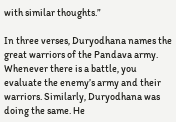with similar thoughts.”

In three verses, Duryodhana names the great warriors of the Pandava army. Whenever there is a battle, you evaluate the enemy’s army and their warriors. Similarly, Duryodhana was doing the same. He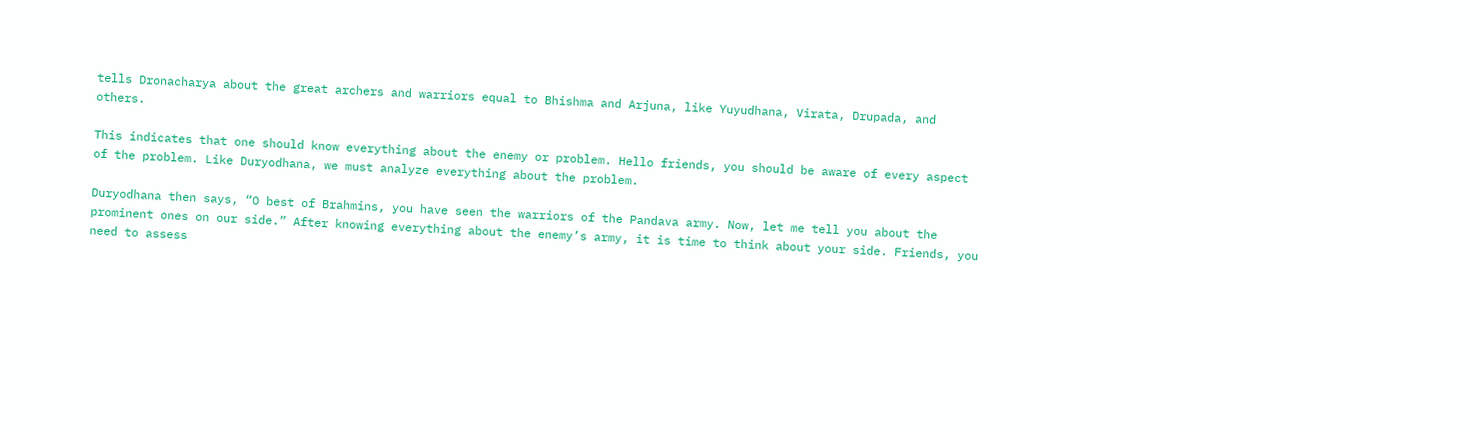tells Dronacharya about the great archers and warriors equal to Bhishma and Arjuna, like Yuyudhana, Virata, Drupada, and others.

This indicates that one should know everything about the enemy or problem. Hello friends, you should be aware of every aspect of the problem. Like Duryodhana, we must analyze everything about the problem.

Duryodhana then says, “O best of Brahmins, you have seen the warriors of the Pandava army. Now, let me tell you about the prominent ones on our side.” After knowing everything about the enemy’s army, it is time to think about your side. Friends, you need to assess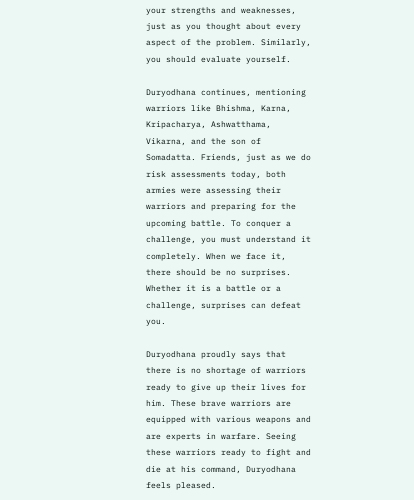your strengths and weaknesses, just as you thought about every aspect of the problem. Similarly, you should evaluate yourself.

Duryodhana continues, mentioning warriors like Bhishma, Karna, Kripacharya, Ashwatthama, Vikarna, and the son of Somadatta. Friends, just as we do risk assessments today, both armies were assessing their warriors and preparing for the upcoming battle. To conquer a challenge, you must understand it completely. When we face it, there should be no surprises. Whether it is a battle or a challenge, surprises can defeat you.

Duryodhana proudly says that there is no shortage of warriors ready to give up their lives for him. These brave warriors are equipped with various weapons and are experts in warfare. Seeing these warriors ready to fight and die at his command, Duryodhana feels pleased.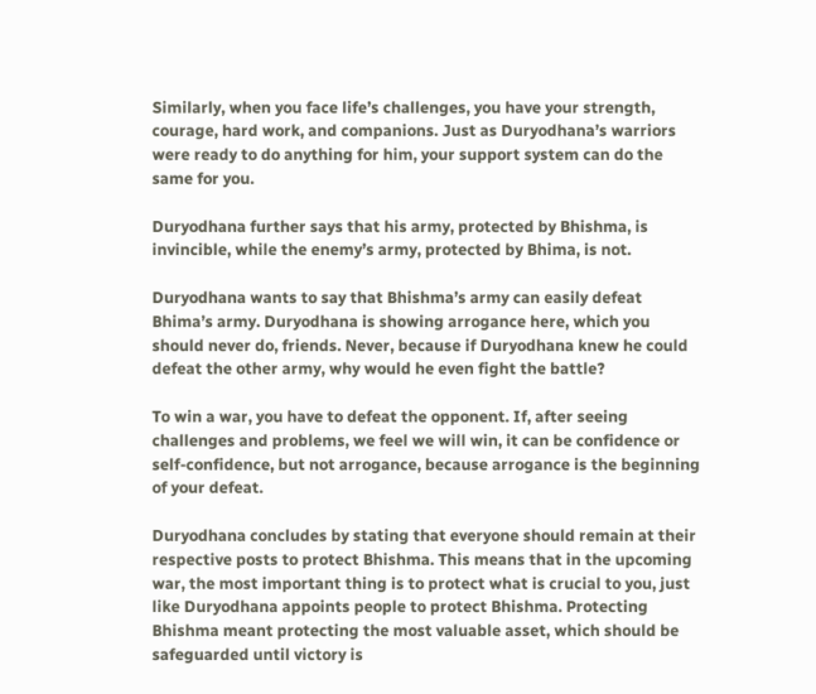Similarly, when you face life’s challenges, you have your strength, courage, hard work, and companions. Just as Duryodhana’s warriors were ready to do anything for him, your support system can do the same for you.

Duryodhana further says that his army, protected by Bhishma, is invincible, while the enemy’s army, protected by Bhima, is not.

Duryodhana wants to say that Bhishma’s army can easily defeat Bhima’s army. Duryodhana is showing arrogance here, which you should never do, friends. Never, because if Duryodhana knew he could defeat the other army, why would he even fight the battle?

To win a war, you have to defeat the opponent. If, after seeing challenges and problems, we feel we will win, it can be confidence or self-confidence, but not arrogance, because arrogance is the beginning of your defeat.

Duryodhana concludes by stating that everyone should remain at their respective posts to protect Bhishma. This means that in the upcoming war, the most important thing is to protect what is crucial to you, just like Duryodhana appoints people to protect Bhishma. Protecting Bhishma meant protecting the most valuable asset, which should be safeguarded until victory is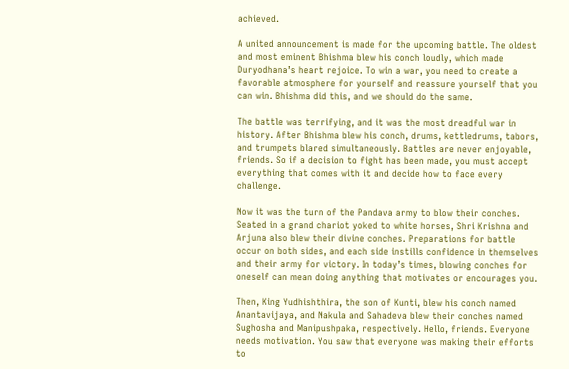achieved.

A united announcement is made for the upcoming battle. The oldest and most eminent Bhishma blew his conch loudly, which made Duryodhana’s heart rejoice. To win a war, you need to create a favorable atmosphere for yourself and reassure yourself that you can win. Bhishma did this, and we should do the same.

The battle was terrifying, and it was the most dreadful war in history. After Bhishma blew his conch, drums, kettledrums, tabors, and trumpets blared simultaneously. Battles are never enjoyable, friends. So if a decision to fight has been made, you must accept everything that comes with it and decide how to face every challenge.

Now it was the turn of the Pandava army to blow their conches. Seated in a grand chariot yoked to white horses, Shri Krishna and Arjuna also blew their divine conches. Preparations for battle occur on both sides, and each side instills confidence in themselves and their army for victory. In today’s times, blowing conches for oneself can mean doing anything that motivates or encourages you.

Then, King Yudhishthira, the son of Kunti, blew his conch named Anantavijaya, and Nakula and Sahadeva blew their conches named Sughosha and Manipushpaka, respectively. Hello, friends. Everyone needs motivation. You saw that everyone was making their efforts to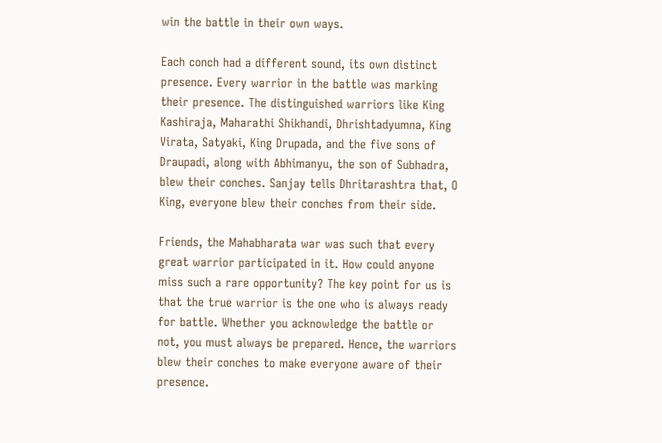win the battle in their own ways.

Each conch had a different sound, its own distinct presence. Every warrior in the battle was marking their presence. The distinguished warriors like King Kashiraja, Maharathi Shikhandi, Dhrishtadyumna, King Virata, Satyaki, King Drupada, and the five sons of Draupadi, along with Abhimanyu, the son of Subhadra, blew their conches. Sanjay tells Dhritarashtra that, O King, everyone blew their conches from their side.

Friends, the Mahabharata war was such that every great warrior participated in it. How could anyone miss such a rare opportunity? The key point for us is that the true warrior is the one who is always ready for battle. Whether you acknowledge the battle or not, you must always be prepared. Hence, the warriors blew their conches to make everyone aware of their presence.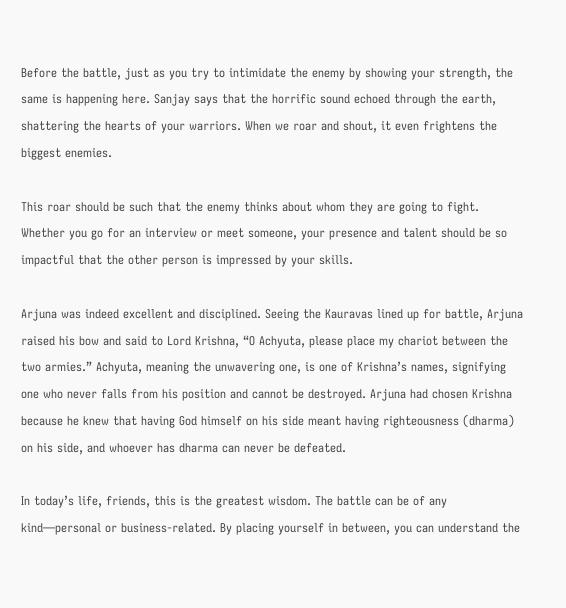Before the battle, just as you try to intimidate the enemy by showing your strength, the same is happening here. Sanjay says that the horrific sound echoed through the earth, shattering the hearts of your warriors. When we roar and shout, it even frightens the biggest enemies.

This roar should be such that the enemy thinks about whom they are going to fight. Whether you go for an interview or meet someone, your presence and talent should be so impactful that the other person is impressed by your skills.

Arjuna was indeed excellent and disciplined. Seeing the Kauravas lined up for battle, Arjuna raised his bow and said to Lord Krishna, “O Achyuta, please place my chariot between the two armies.” Achyuta, meaning the unwavering one, is one of Krishna’s names, signifying one who never falls from his position and cannot be destroyed. Arjuna had chosen Krishna because he knew that having God himself on his side meant having righteousness (dharma) on his side, and whoever has dharma can never be defeated.

In today’s life, friends, this is the greatest wisdom. The battle can be of any kind—personal or business-related. By placing yourself in between, you can understand the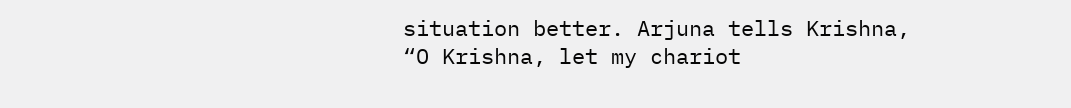situation better. Arjuna tells Krishna, “O Krishna, let my chariot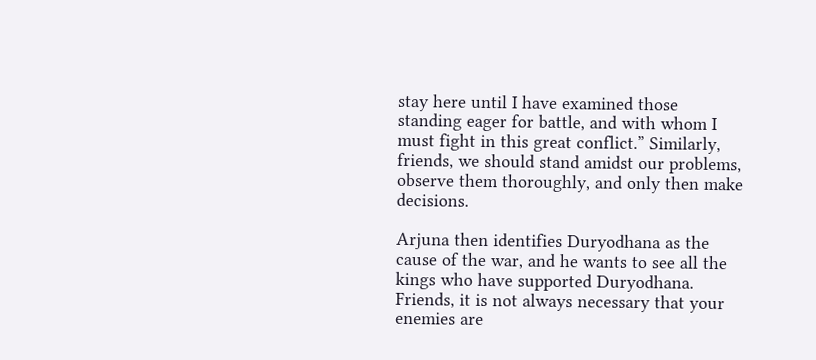stay here until I have examined those standing eager for battle, and with whom I must fight in this great conflict.” Similarly, friends, we should stand amidst our problems, observe them thoroughly, and only then make decisions.

Arjuna then identifies Duryodhana as the cause of the war, and he wants to see all the kings who have supported Duryodhana. Friends, it is not always necessary that your enemies are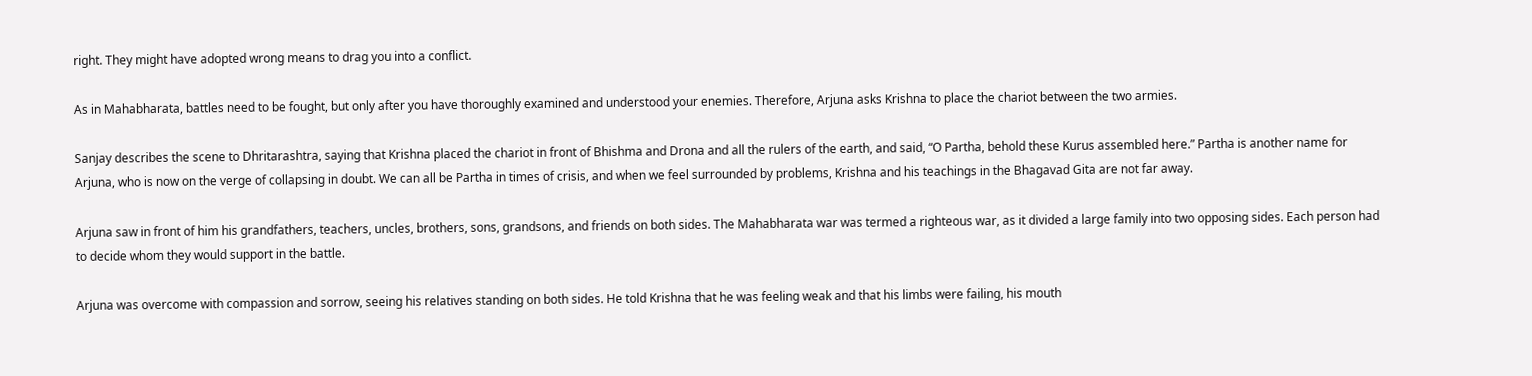right. They might have adopted wrong means to drag you into a conflict.

As in Mahabharata, battles need to be fought, but only after you have thoroughly examined and understood your enemies. Therefore, Arjuna asks Krishna to place the chariot between the two armies.

Sanjay describes the scene to Dhritarashtra, saying that Krishna placed the chariot in front of Bhishma and Drona and all the rulers of the earth, and said, “O Partha, behold these Kurus assembled here.” Partha is another name for Arjuna, who is now on the verge of collapsing in doubt. We can all be Partha in times of crisis, and when we feel surrounded by problems, Krishna and his teachings in the Bhagavad Gita are not far away.

Arjuna saw in front of him his grandfathers, teachers, uncles, brothers, sons, grandsons, and friends on both sides. The Mahabharata war was termed a righteous war, as it divided a large family into two opposing sides. Each person had to decide whom they would support in the battle.

Arjuna was overcome with compassion and sorrow, seeing his relatives standing on both sides. He told Krishna that he was feeling weak and that his limbs were failing, his mouth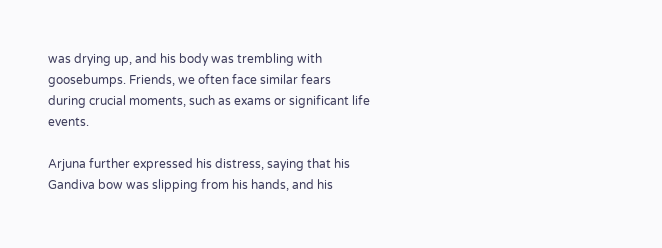was drying up, and his body was trembling with goosebumps. Friends, we often face similar fears during crucial moments, such as exams or significant life events.

Arjuna further expressed his distress, saying that his Gandiva bow was slipping from his hands, and his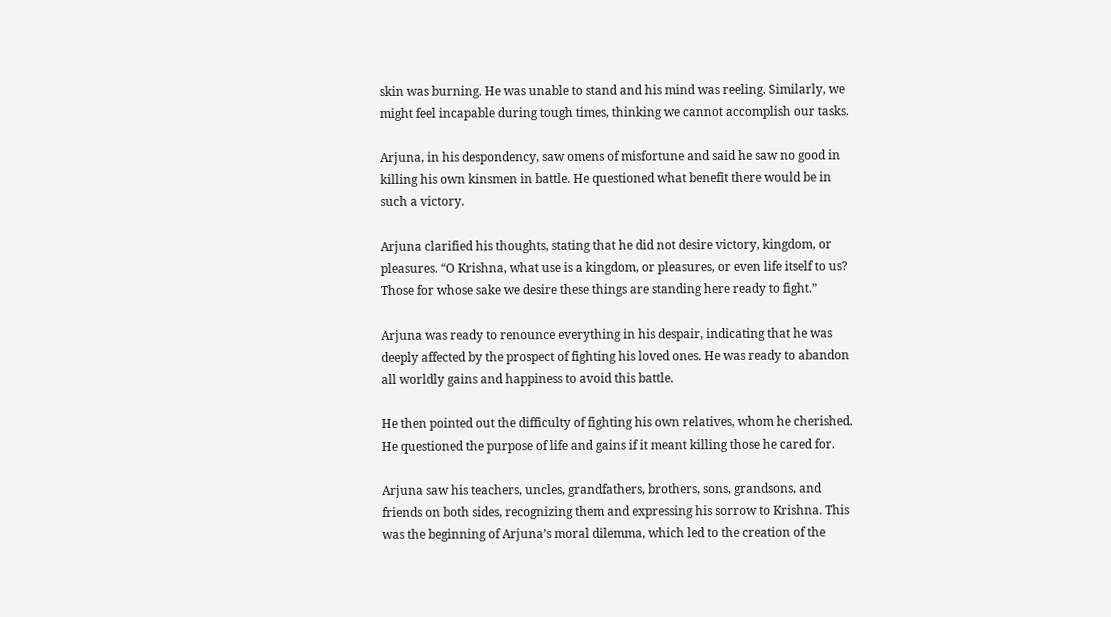skin was burning. He was unable to stand and his mind was reeling. Similarly, we might feel incapable during tough times, thinking we cannot accomplish our tasks.

Arjuna, in his despondency, saw omens of misfortune and said he saw no good in killing his own kinsmen in battle. He questioned what benefit there would be in such a victory.

Arjuna clarified his thoughts, stating that he did not desire victory, kingdom, or pleasures. “O Krishna, what use is a kingdom, or pleasures, or even life itself to us? Those for whose sake we desire these things are standing here ready to fight.”

Arjuna was ready to renounce everything in his despair, indicating that he was deeply affected by the prospect of fighting his loved ones. He was ready to abandon all worldly gains and happiness to avoid this battle.

He then pointed out the difficulty of fighting his own relatives, whom he cherished. He questioned the purpose of life and gains if it meant killing those he cared for.

Arjuna saw his teachers, uncles, grandfathers, brothers, sons, grandsons, and friends on both sides, recognizing them and expressing his sorrow to Krishna. This was the beginning of Arjuna’s moral dilemma, which led to the creation of the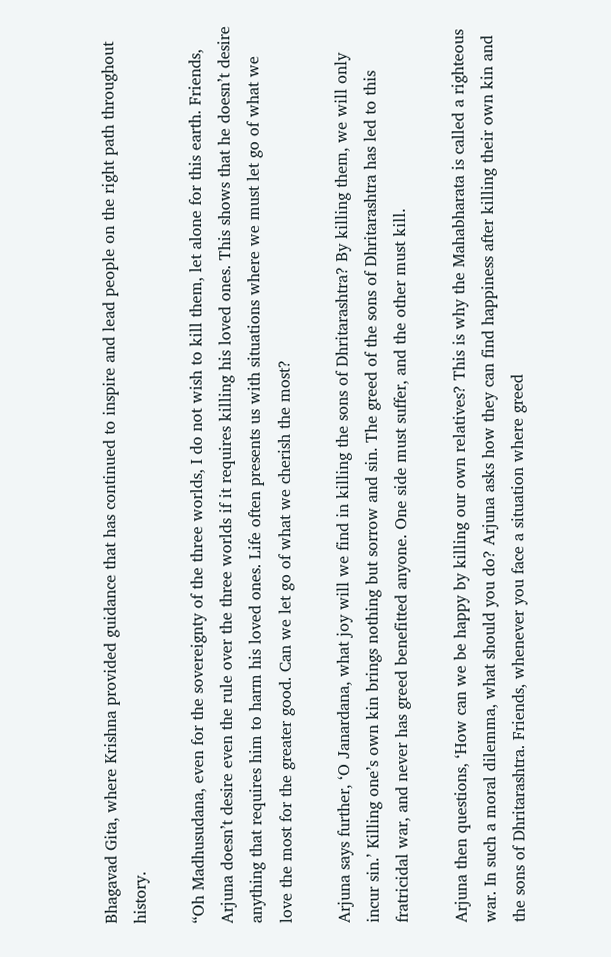Bhagavad Gita, where Krishna provided guidance that has continued to inspire and lead people on the right path throughout history.

“Oh Madhusudana, even for the sovereignty of the three worlds, I do not wish to kill them, let alone for this earth. Friends, Arjuna doesn’t desire even the rule over the three worlds if it requires killing his loved ones. This shows that he doesn’t desire anything that requires him to harm his loved ones. Life often presents us with situations where we must let go of what we love the most for the greater good. Can we let go of what we cherish the most?

Arjuna says further, ‘O Janardana, what joy will we find in killing the sons of Dhritarashtra? By killing them, we will only incur sin.’ Killing one’s own kin brings nothing but sorrow and sin. The greed of the sons of Dhritarashtra has led to this fratricidal war, and never has greed benefitted anyone. One side must suffer, and the other must kill.

Arjuna then questions, ‘How can we be happy by killing our own relatives? This is why the Mahabharata is called a righteous war. In such a moral dilemma, what should you do? Arjuna asks how they can find happiness after killing their own kin and the sons of Dhritarashtra. Friends, whenever you face a situation where greed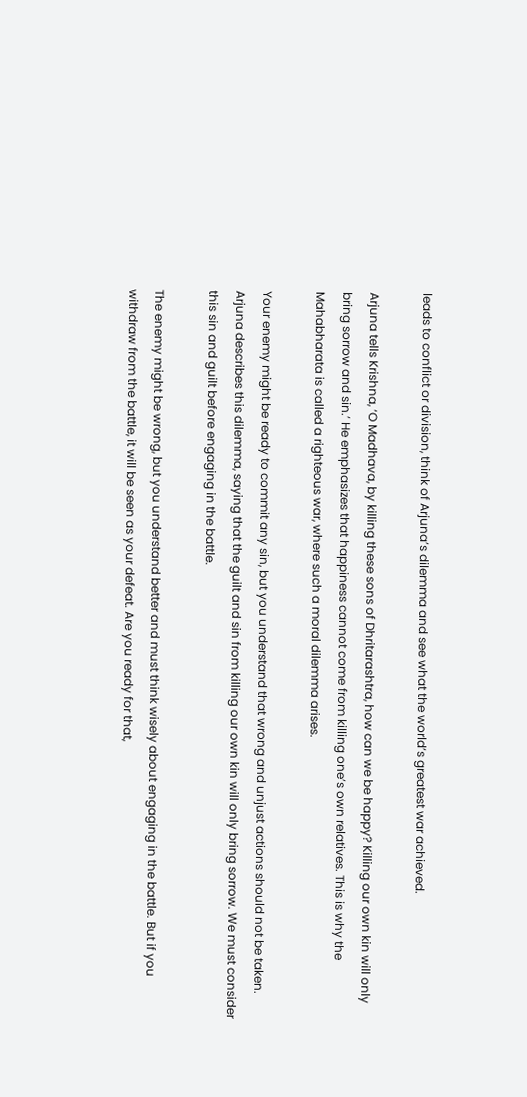leads to conflict or division, think of Arjuna’s dilemma and see what the world’s greatest war achieved.

Arjuna tells Krishna, ‘O Madhava, by killing these sons of Dhritarashtra, how can we be happy? Killing our own kin will only bring sorrow and sin.’ He emphasizes that happiness cannot come from killing one’s own relatives. This is why the Mahabharata is called a righteous war, where such a moral dilemma arises.

Your enemy might be ready to commit any sin, but you understand that wrong and unjust actions should not be taken. Arjuna describes this dilemma, saying that the guilt and sin from killing our own kin will only bring sorrow. We must consider this sin and guilt before engaging in the battle.

The enemy might be wrong, but you understand better and must think wisely about engaging in the battle. But if you withdraw from the battle, it will be seen as your defeat. Are you ready for that,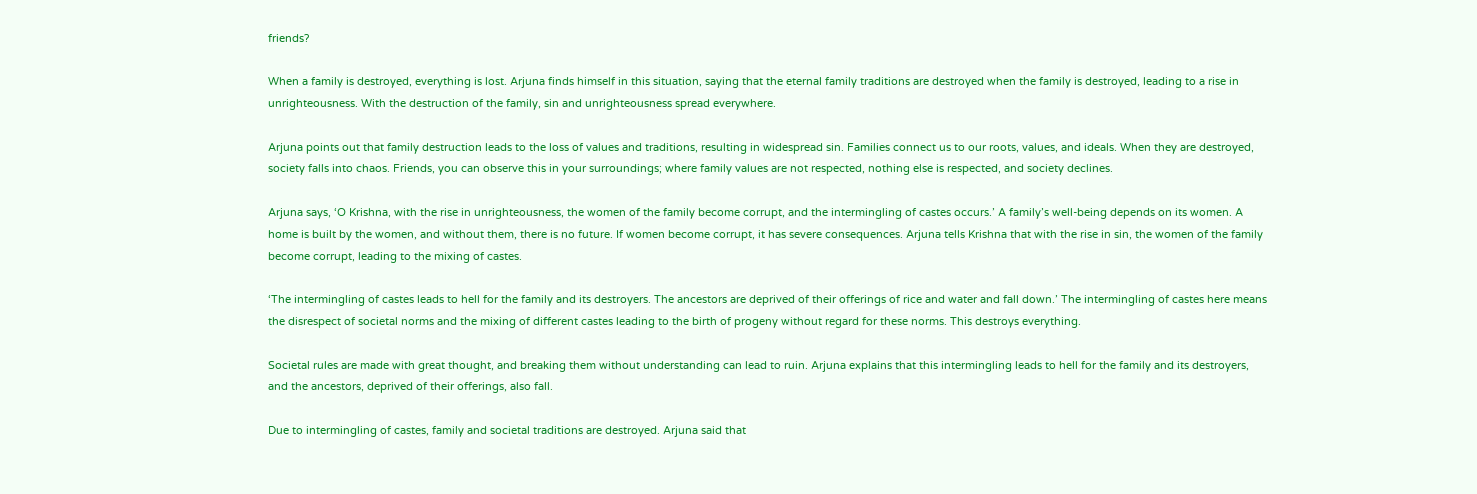friends?

When a family is destroyed, everything is lost. Arjuna finds himself in this situation, saying that the eternal family traditions are destroyed when the family is destroyed, leading to a rise in unrighteousness. With the destruction of the family, sin and unrighteousness spread everywhere.

Arjuna points out that family destruction leads to the loss of values and traditions, resulting in widespread sin. Families connect us to our roots, values, and ideals. When they are destroyed, society falls into chaos. Friends, you can observe this in your surroundings; where family values are not respected, nothing else is respected, and society declines.

Arjuna says, ‘O Krishna, with the rise in unrighteousness, the women of the family become corrupt, and the intermingling of castes occurs.’ A family’s well-being depends on its women. A home is built by the women, and without them, there is no future. If women become corrupt, it has severe consequences. Arjuna tells Krishna that with the rise in sin, the women of the family become corrupt, leading to the mixing of castes.

‘The intermingling of castes leads to hell for the family and its destroyers. The ancestors are deprived of their offerings of rice and water and fall down.’ The intermingling of castes here means the disrespect of societal norms and the mixing of different castes leading to the birth of progeny without regard for these norms. This destroys everything.

Societal rules are made with great thought, and breaking them without understanding can lead to ruin. Arjuna explains that this intermingling leads to hell for the family and its destroyers, and the ancestors, deprived of their offerings, also fall.

Due to intermingling of castes, family and societal traditions are destroyed. Arjuna said that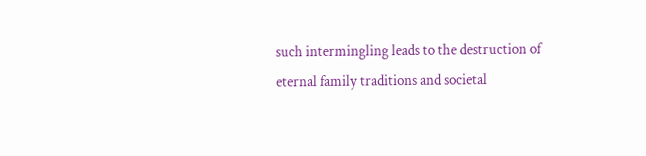such intermingling leads to the destruction of eternal family traditions and societal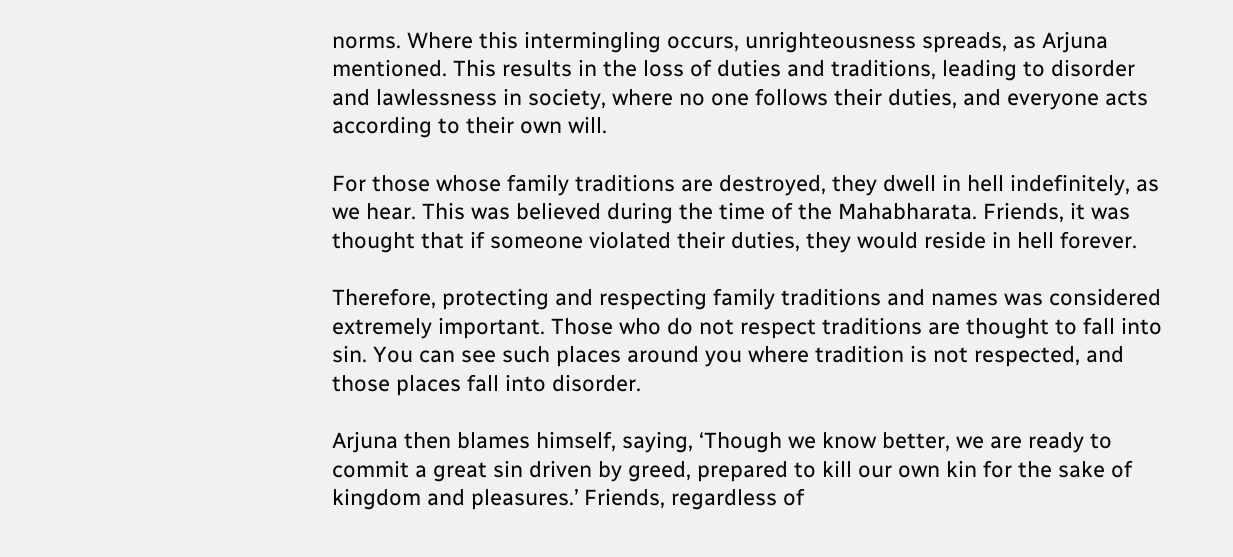norms. Where this intermingling occurs, unrighteousness spreads, as Arjuna mentioned. This results in the loss of duties and traditions, leading to disorder and lawlessness in society, where no one follows their duties, and everyone acts according to their own will.

For those whose family traditions are destroyed, they dwell in hell indefinitely, as we hear. This was believed during the time of the Mahabharata. Friends, it was thought that if someone violated their duties, they would reside in hell forever.

Therefore, protecting and respecting family traditions and names was considered extremely important. Those who do not respect traditions are thought to fall into sin. You can see such places around you where tradition is not respected, and those places fall into disorder.

Arjuna then blames himself, saying, ‘Though we know better, we are ready to commit a great sin driven by greed, prepared to kill our own kin for the sake of kingdom and pleasures.’ Friends, regardless of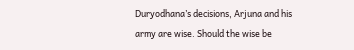Duryodhana’s decisions, Arjuna and his army are wise. Should the wise be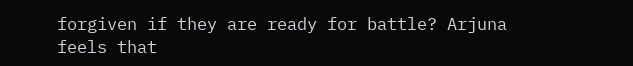forgiven if they are ready for battle? Arjuna feels that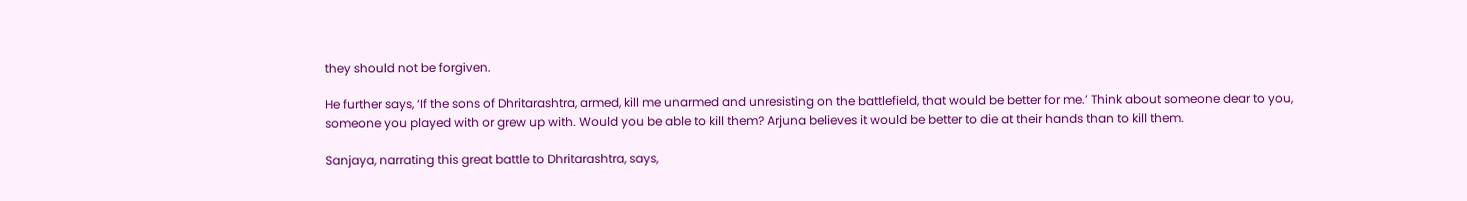they should not be forgiven.

He further says, ‘If the sons of Dhritarashtra, armed, kill me unarmed and unresisting on the battlefield, that would be better for me.’ Think about someone dear to you, someone you played with or grew up with. Would you be able to kill them? Arjuna believes it would be better to die at their hands than to kill them.

Sanjaya, narrating this great battle to Dhritarashtra, says,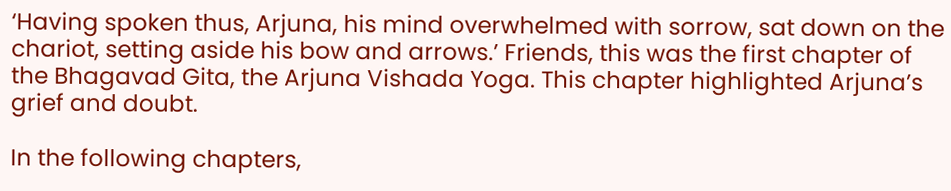‘Having spoken thus, Arjuna, his mind overwhelmed with sorrow, sat down on the chariot, setting aside his bow and arrows.’ Friends, this was the first chapter of the Bhagavad Gita, the Arjuna Vishada Yoga. This chapter highlighted Arjuna’s grief and doubt.

In the following chapters,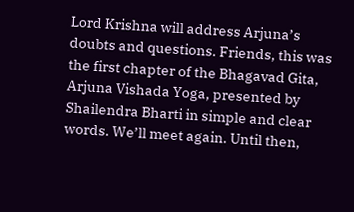Lord Krishna will address Arjuna’s doubts and questions. Friends, this was the first chapter of the Bhagavad Gita, Arjuna Vishada Yoga, presented by Shailendra Bharti in simple and clear words. We’ll meet again. Until then,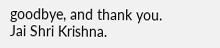goodbye, and thank you. Jai Shri Krishna.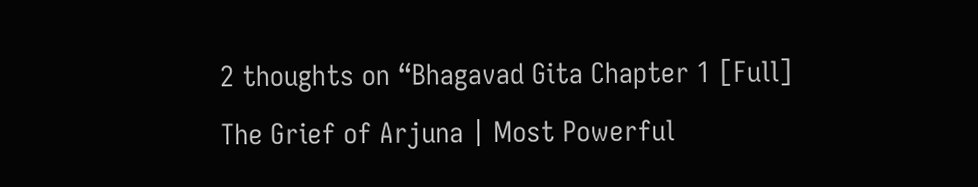2 thoughts on “Bhagavad Gita Chapter 1 [Full] The Grief of Arjuna | Most Powerful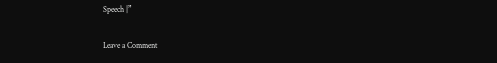Speech |”

Leave a Comment